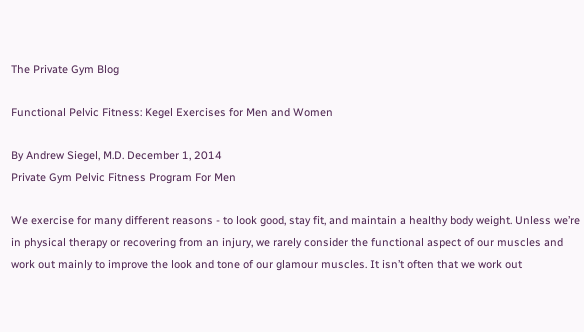The Private Gym Blog

Functional Pelvic Fitness: Kegel Exercises for Men and Women

By Andrew Siegel, M.D. December 1, 2014
Private Gym Pelvic Fitness Program For Men

We exercise for many different reasons - to look good, stay fit, and maintain a healthy body weight. Unless we’re in physical therapy or recovering from an injury, we rarely consider the functional aspect of our muscles and work out mainly to improve the look and tone of our glamour muscles. It isn’t often that we work out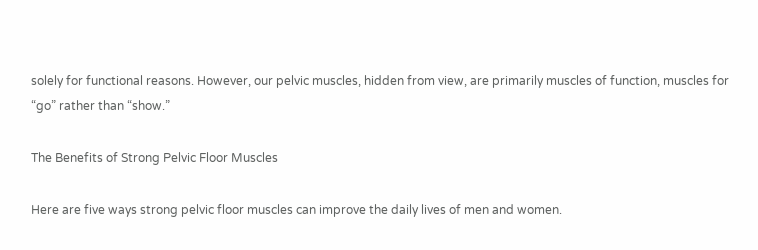solely for functional reasons. However, our pelvic muscles, hidden from view, are primarily muscles of function, muscles for “go” rather than “show.”

The Benefits of Strong Pelvic Floor Muscles

Here are five ways strong pelvic floor muscles can improve the daily lives of men and women.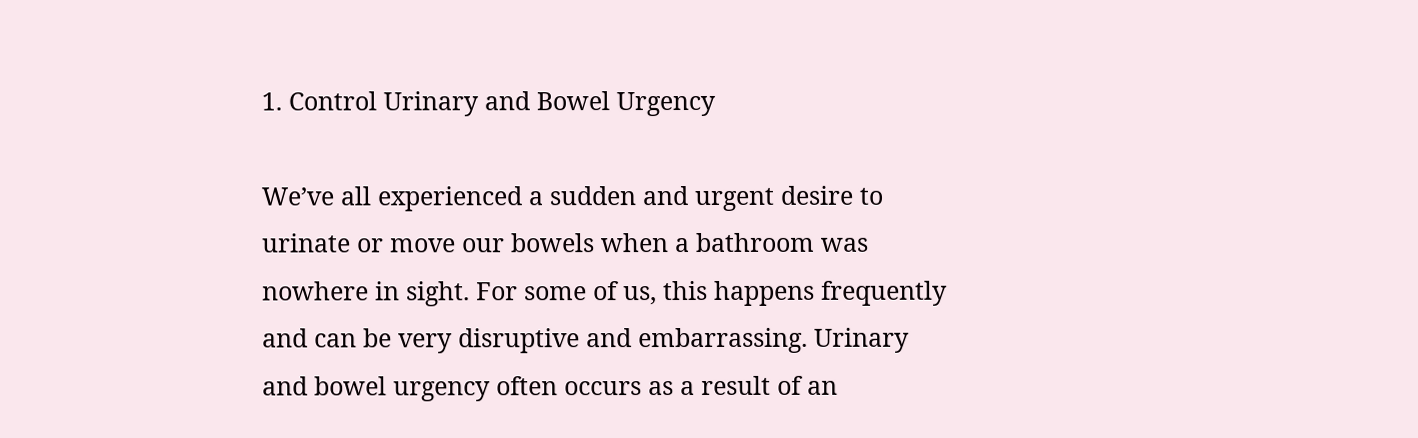1. Control Urinary and Bowel Urgency

We’ve all experienced a sudden and urgent desire to urinate or move our bowels when a bathroom was nowhere in sight. For some of us, this happens frequently and can be very disruptive and embarrassing. Urinary and bowel urgency often occurs as a result of an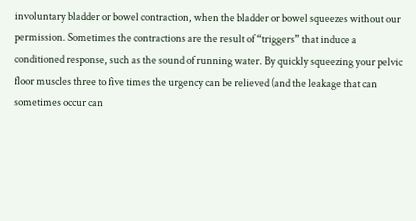involuntary bladder or bowel contraction, when the bladder or bowel squeezes without our permission. Sometimes the contractions are the result of “triggers” that induce a conditioned response, such as the sound of running water. By quickly squeezing your pelvic floor muscles three to five times the urgency can be relieved (and the leakage that can sometimes occur can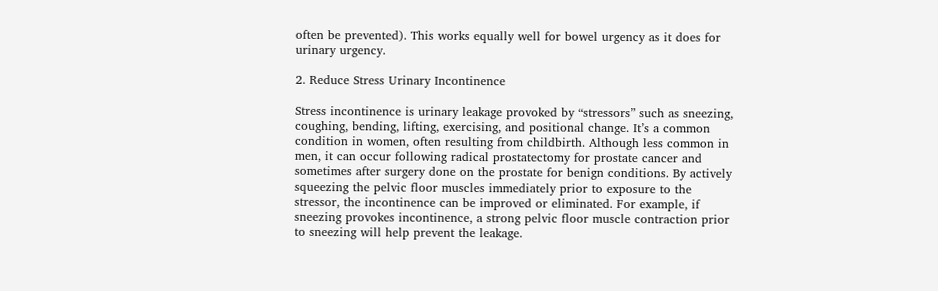often be prevented). This works equally well for bowel urgency as it does for urinary urgency.

2. Reduce Stress Urinary Incontinence

Stress incontinence is urinary leakage provoked by “stressors” such as sneezing, coughing, bending, lifting, exercising, and positional change. It’s a common condition in women, often resulting from childbirth. Although less common in men, it can occur following radical prostatectomy for prostate cancer and sometimes after surgery done on the prostate for benign conditions. By actively squeezing the pelvic floor muscles immediately prior to exposure to the stressor, the incontinence can be improved or eliminated. For example, if sneezing provokes incontinence, a strong pelvic floor muscle contraction prior to sneezing will help prevent the leakage.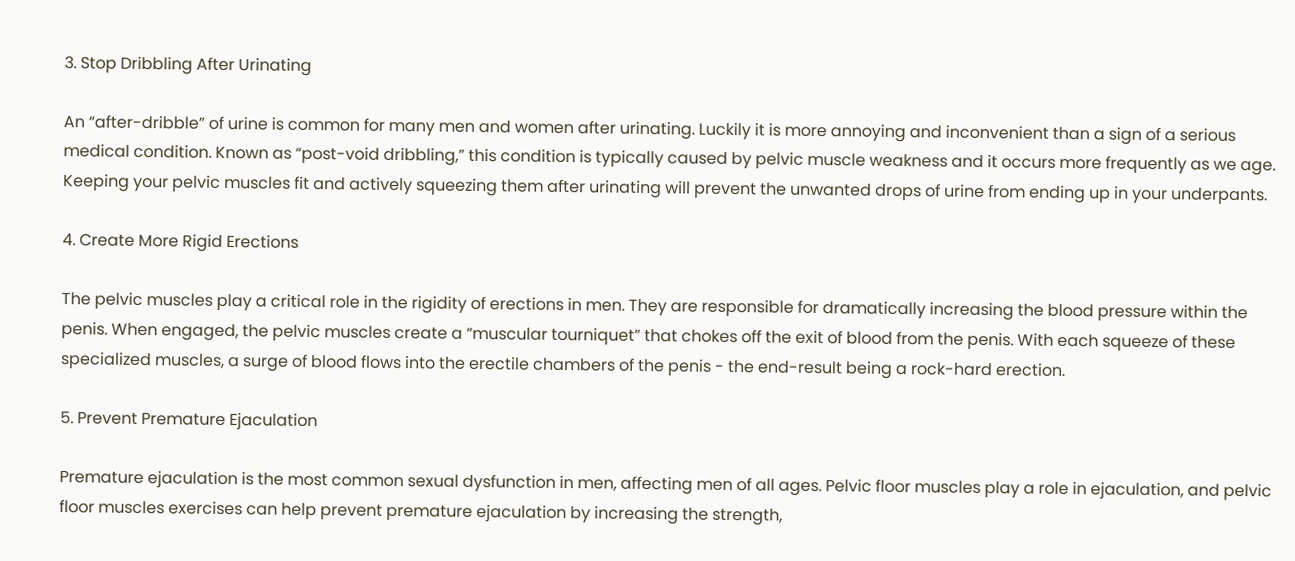3. Stop Dribbling After Urinating

An “after-dribble” of urine is common for many men and women after urinating. Luckily it is more annoying and inconvenient than a sign of a serious medical condition. Known as “post-void dribbling,” this condition is typically caused by pelvic muscle weakness and it occurs more frequently as we age. Keeping your pelvic muscles fit and actively squeezing them after urinating will prevent the unwanted drops of urine from ending up in your underpants.

4. Create More Rigid Erections

The pelvic muscles play a critical role in the rigidity of erections in men. They are responsible for dramatically increasing the blood pressure within the penis. When engaged, the pelvic muscles create a “muscular tourniquet” that chokes off the exit of blood from the penis. With each squeeze of these specialized muscles, a surge of blood flows into the erectile chambers of the penis - the end-result being a rock-hard erection.

5. Prevent Premature Ejaculation

Premature ejaculation is the most common sexual dysfunction in men, affecting men of all ages. Pelvic floor muscles play a role in ejaculation, and pelvic floor muscles exercises can help prevent premature ejaculation by increasing the strength,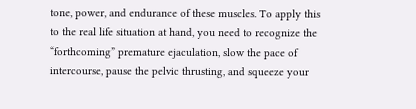tone, power, and endurance of these muscles. To apply this to the real life situation at hand, you need to recognize the “forthcoming” premature ejaculation, slow the pace of intercourse, pause the pelvic thrusting, and squeeze your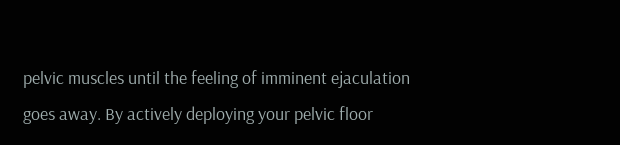pelvic muscles until the feeling of imminent ejaculation goes away. By actively deploying your pelvic floor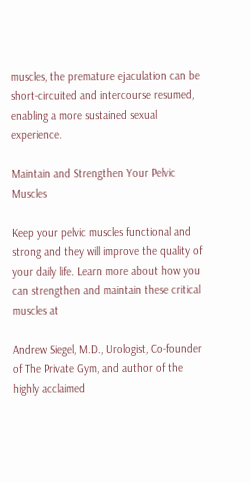muscles, the premature ejaculation can be short-circuited and intercourse resumed, enabling a more sustained sexual experience.

Maintain and Strengthen Your Pelvic Muscles

Keep your pelvic muscles functional and strong and they will improve the quality of your daily life. Learn more about how you can strengthen and maintain these critical muscles at

Andrew Siegel, M.D., Urologist, Co-founder of The Private Gym, and author of the highly acclaimed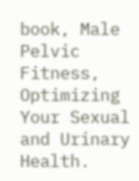book, Male Pelvic Fitness, Optimizing Your Sexual and Urinary Health.